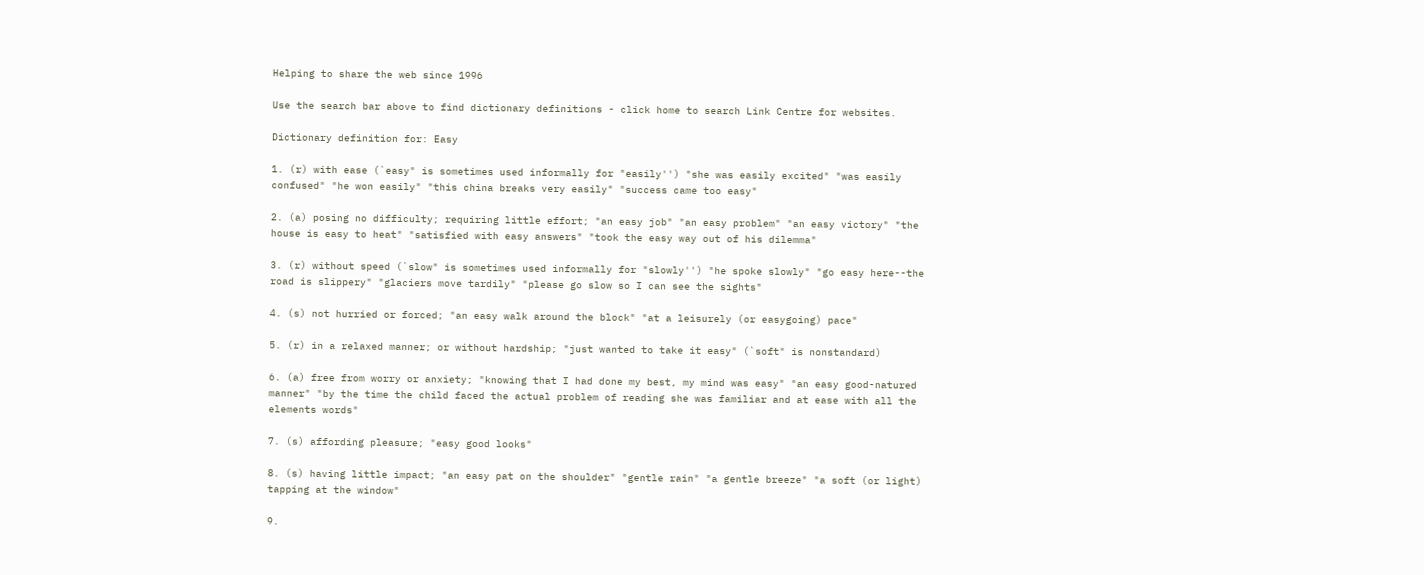Helping to share the web since 1996

Use the search bar above to find dictionary definitions - click home to search Link Centre for websites.

Dictionary definition for: Easy

1. (r) with ease (`easy" is sometimes used informally for "easily'') "she was easily excited" "was easily confused" "he won easily" "this china breaks very easily" "success came too easy"

2. (a) posing no difficulty; requiring little effort; "an easy job" "an easy problem" "an easy victory" "the house is easy to heat" "satisfied with easy answers" "took the easy way out of his dilemma"

3. (r) without speed (`slow" is sometimes used informally for "slowly'') "he spoke slowly" "go easy here--the road is slippery" "glaciers move tardily" "please go slow so I can see the sights"

4. (s) not hurried or forced; "an easy walk around the block" "at a leisurely (or easygoing) pace"

5. (r) in a relaxed manner; or without hardship; "just wanted to take it easy" (`soft" is nonstandard)

6. (a) free from worry or anxiety; "knowing that I had done my best, my mind was easy" "an easy good-natured manner" "by the time the child faced the actual problem of reading she was familiar and at ease with all the elements words"

7. (s) affording pleasure; "easy good looks"

8. (s) having little impact; "an easy pat on the shoulder" "gentle rain" "a gentle breeze" "a soft (or light) tapping at the window"

9.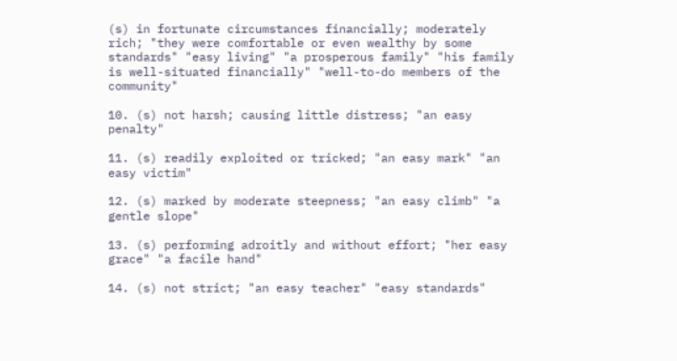(s) in fortunate circumstances financially; moderately rich; "they were comfortable or even wealthy by some standards" "easy living" "a prosperous family" "his family is well-situated financially" "well-to-do members of the community"

10. (s) not harsh; causing little distress; "an easy penalty"

11. (s) readily exploited or tricked; "an easy mark" "an easy victim"

12. (s) marked by moderate steepness; "an easy climb" "a gentle slope"

13. (s) performing adroitly and without effort; "her easy grace" "a facile hand"

14. (s) not strict; "an easy teacher" "easy standards"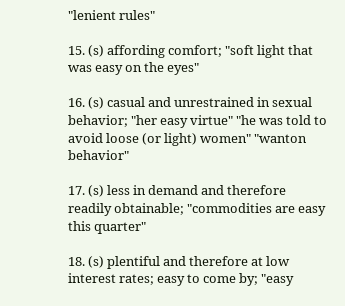"lenient rules"

15. (s) affording comfort; "soft light that was easy on the eyes"

16. (s) casual and unrestrained in sexual behavior; "her easy virtue" "he was told to avoid loose (or light) women" "wanton behavior"

17. (s) less in demand and therefore readily obtainable; "commodities are easy this quarter"

18. (s) plentiful and therefore at low interest rates; easy to come by; "easy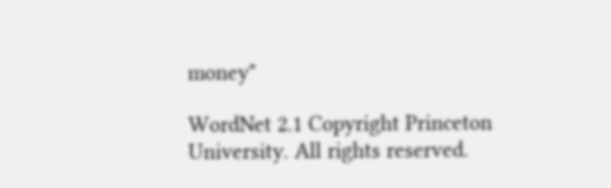money"

WordNet 2.1 Copyright Princeton University. All rights reserved.